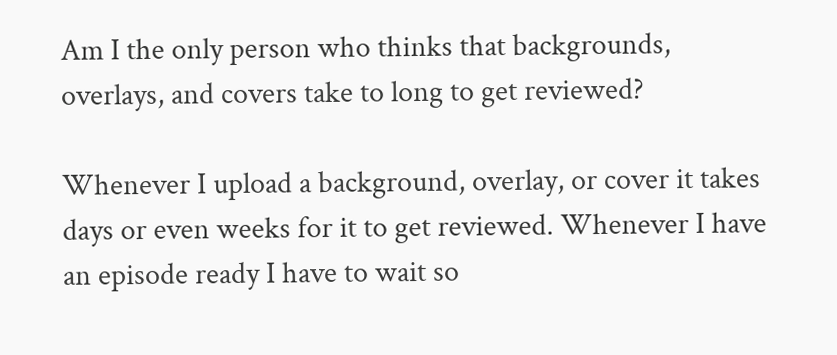Am I the only person who thinks that backgrounds, overlays, and covers take to long to get reviewed?

Whenever I upload a background, overlay, or cover it takes days or even weeks for it to get reviewed. Whenever I have an episode ready I have to wait so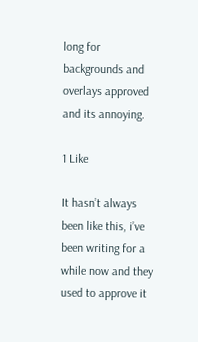long for backgrounds and overlays approved and its annoying.

1 Like

It hasn’t always been like this, i’ve been writing for a while now and they used to approve it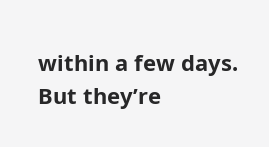within a few days. But they’re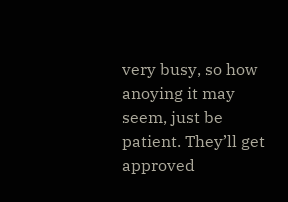very busy, so how anoying it may seem, just be patient. They’ll get approved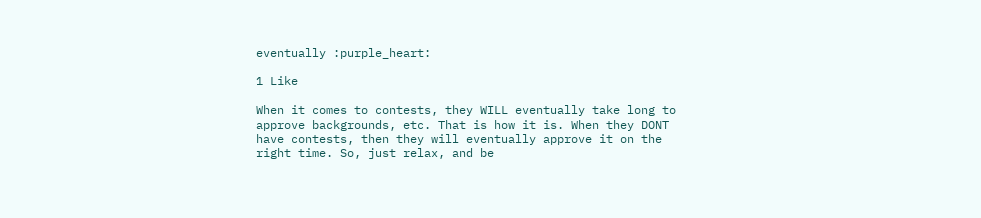eventually :purple_heart:

1 Like

When it comes to contests, they WILL eventually take long to approve backgrounds, etc. That is how it is. When they DONT have contests, then they will eventually approve it on the right time. So, just relax, and be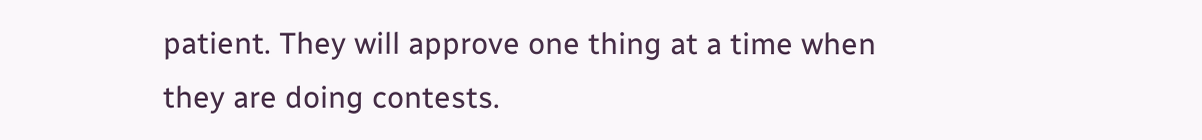patient. They will approve one thing at a time when they are doing contests.